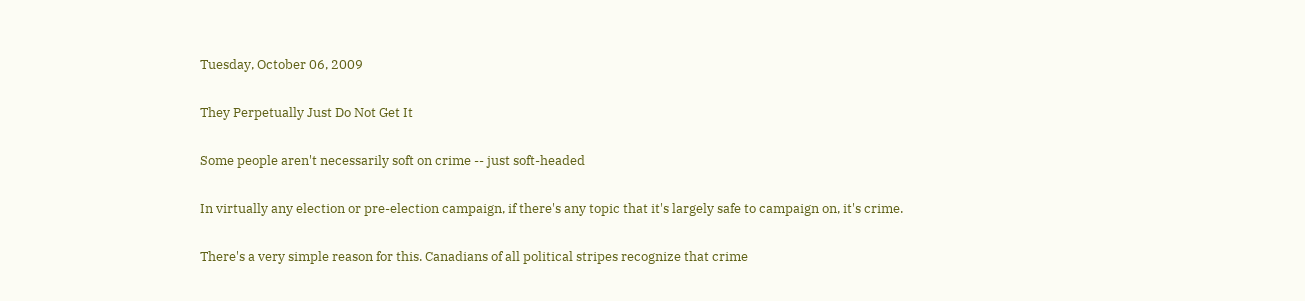Tuesday, October 06, 2009

They Perpetually Just Do Not Get It

Some people aren't necessarily soft on crime -- just soft-headed

In virtually any election or pre-election campaign, if there's any topic that it's largely safe to campaign on, it's crime.

There's a very simple reason for this. Canadians of all political stripes recognize that crime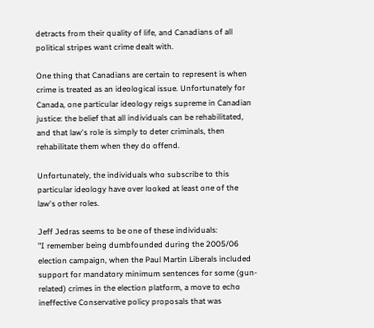detracts from their quality of life, and Canadians of all political stripes want crime dealt with.

One thing that Canadians are certain to represent is when crime is treated as an ideological issue. Unfortunately for Canada, one particular ideology reigs supreme in Canadian justice: the belief that all individuals can be rehabilitated, and that law's role is simply to deter criminals, then rehabilitate them when they do offend.

Unfortunately, the individuals who subscribe to this particular ideology have over looked at least one of the law's other roles.

Jeff Jedras seems to be one of these individuals:
"I remember being dumbfounded during the 2005/06 election campaign, when the Paul Martin Liberals included support for mandatory minimum sentences for some (gun-related) crimes in the election platform, a move to echo ineffective Conservative policy proposals that was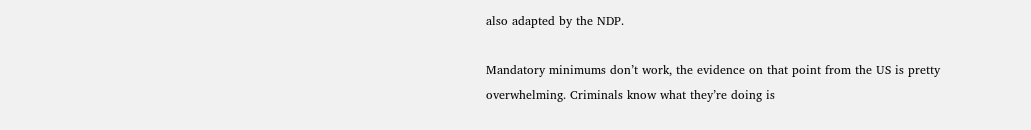also adapted by the NDP.

Mandatory minimums don’t work, the evidence on that point from the US is pretty overwhelming. Criminals know what they’re doing is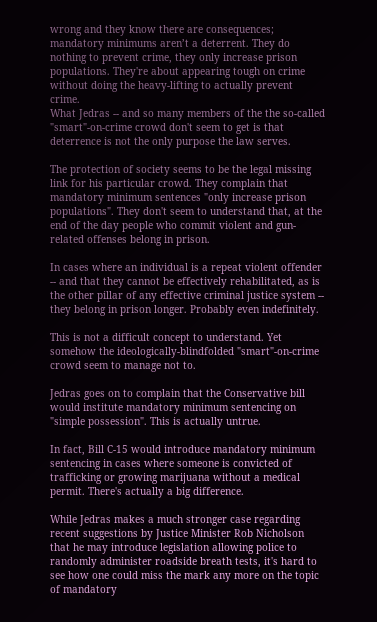wrong and they know there are consequences; mandatory minimums aren’t a deterrent. They do nothing to prevent crime, they only increase prison populations. They're about appearing tough on crime without doing the heavy-lifting to actually prevent crime.
What Jedras -- and so many members of the the so-called "smart"-on-crime crowd don't seem to get is that deterrence is not the only purpose the law serves.

The protection of society seems to be the legal missing link for his particular crowd. They complain that mandatory minimum sentences "only increase prison populations". They don't seem to understand that, at the end of the day people who commit violent and gun-related offenses belong in prison.

In cases where an individual is a repeat violent offender -- and that they cannot be effectively rehabilitated, as is the other pillar of any effective criminal justice system -- they belong in prison longer. Probably even indefinitely.

This is not a difficult concept to understand. Yet somehow the ideologically-blindfolded "smart"-on-crime crowd seem to manage not to.

Jedras goes on to complain that the Conservative bill would institute mandatory minimum sentencing on "simple possession". This is actually untrue.

In fact, Bill C-15 would introduce mandatory minimum sentencing in cases where someone is convicted of trafficking or growing marijuana without a medical permit. There's actually a big difference.

While Jedras makes a much stronger case regarding recent suggestions by Justice Minister Rob Nicholson that he may introduce legislation allowing police to randomly administer roadside breath tests, it's hard to see how one could miss the mark any more on the topic of mandatory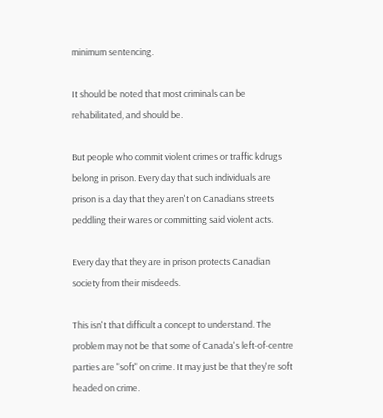minimum sentencing.

It should be noted that most criminals can be rehabilitated, and should be.

But people who commit violent crimes or traffic kdrugs belong in prison. Every day that such individuals are prison is a day that they aren't on Canadians streets peddling their wares or committing said violent acts.

Every day that they are in prison protects Canadian society from their misdeeds.

This isn't that difficult a concept to understand. The problem may not be that some of Canada's left-of-centre parties are "soft" on crime. It may just be that they're soft headed on crime.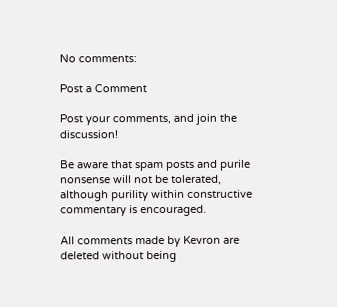No comments:

Post a Comment

Post your comments, and join the discussion!

Be aware that spam posts and purile nonsense will not be tolerated, although purility within constructive commentary is encouraged.

All comments made by Kevron are deleted without being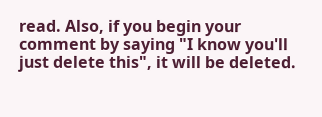read. Also, if you begin your comment by saying "I know you'll just delete this", it will be deleted.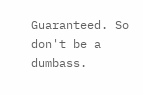Guaranteed. So don't be a dumbass.